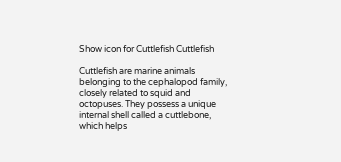Show icon for Cuttlefish Cuttlefish

Cuttlefish are marine animals belonging to the cephalopod family, closely related to squid and octopuses. They possess a unique internal shell called a cuttlebone, which helps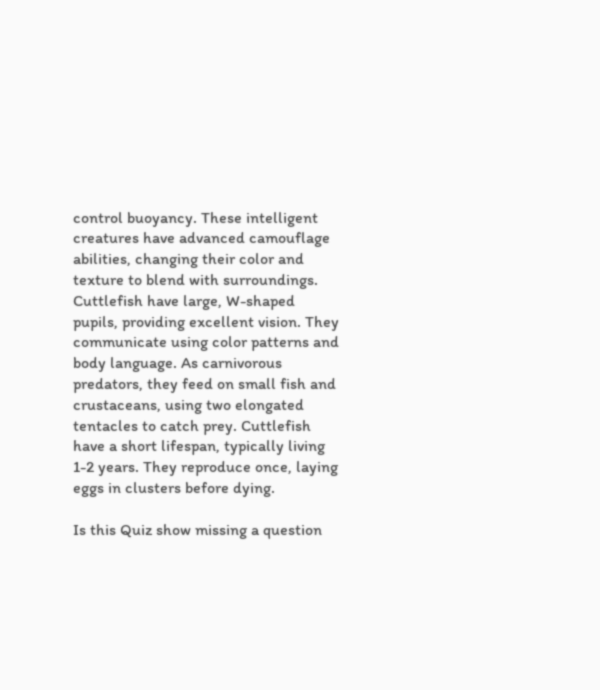control buoyancy. These intelligent creatures have advanced camouflage abilities, changing their color and texture to blend with surroundings. Cuttlefish have large, W-shaped pupils, providing excellent vision. They communicate using color patterns and body language. As carnivorous predators, they feed on small fish and crustaceans, using two elongated tentacles to catch prey. Cuttlefish have a short lifespan, typically living 1-2 years. They reproduce once, laying eggs in clusters before dying.

Is this Quiz show missing a question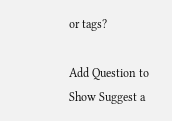or tags?

Add Question to Show Suggest a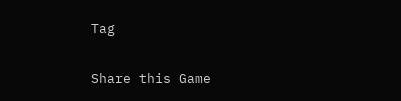Tag

Share this Game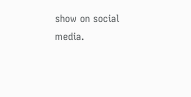show on social media.